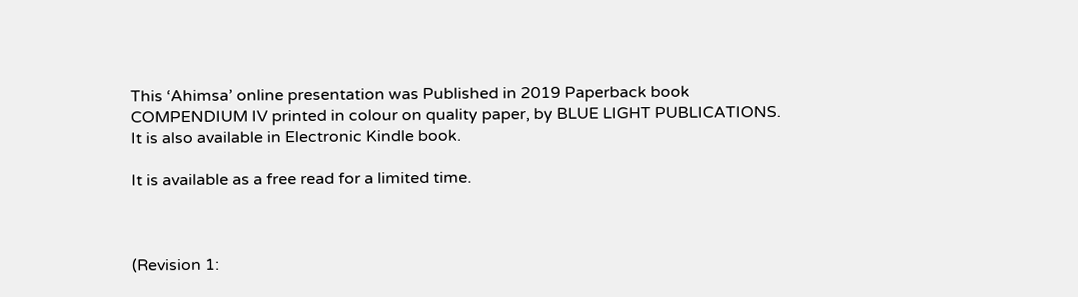This ‘Ahimsa’ online presentation was Published in 2019 Paperback book COMPENDIUM IV printed in colour on quality paper, by BLUE LIGHT PUBLICATIONS. It is also available in Electronic Kindle book.

It is available as a free read for a limited time.



(Revision 1: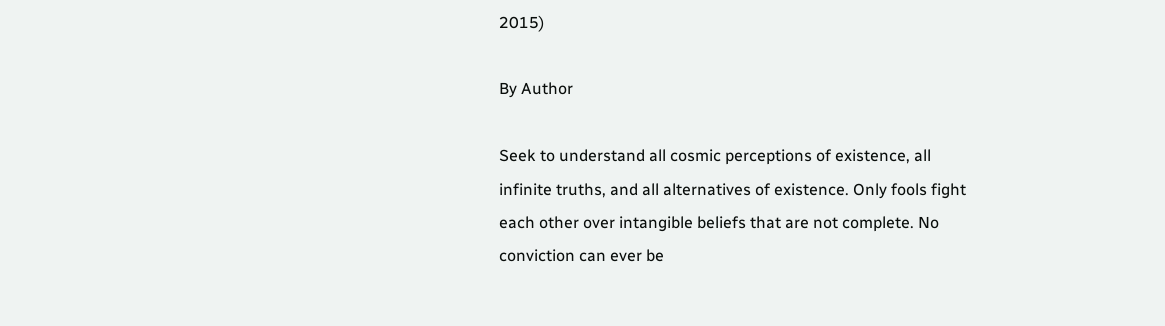2015)

By Author

Seek to understand all cosmic perceptions of existence, all infinite truths, and all alternatives of existence. Only fools fight each other over intangible beliefs that are not complete. No conviction can ever be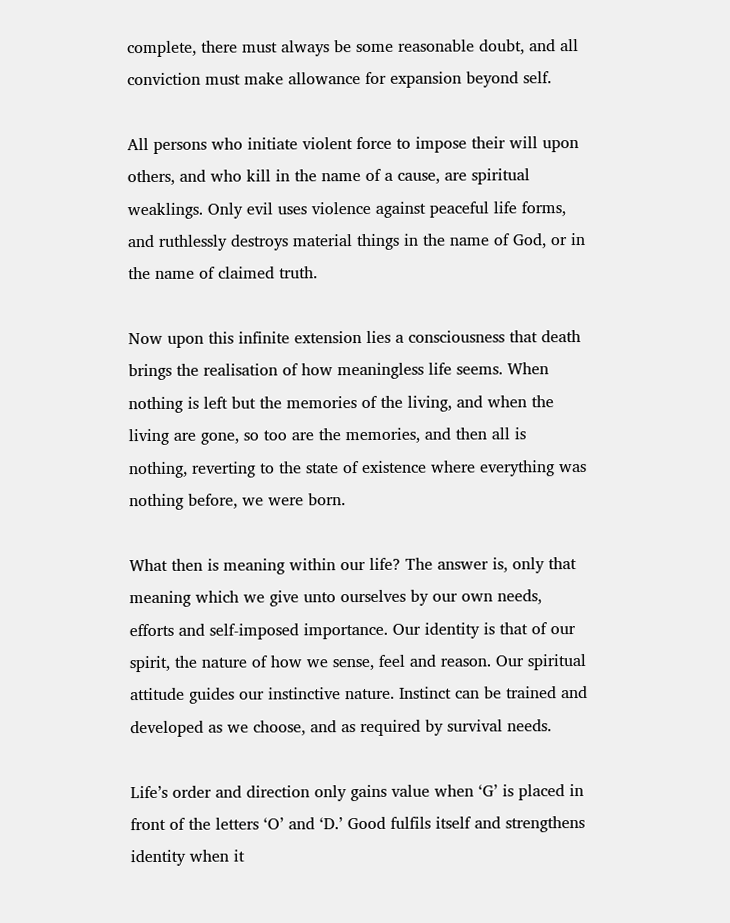complete, there must always be some reasonable doubt, and all conviction must make allowance for expansion beyond self.

All persons who initiate violent force to impose their will upon others, and who kill in the name of a cause, are spiritual weaklings. Only evil uses violence against peaceful life forms, and ruthlessly destroys material things in the name of God, or in the name of claimed truth.

Now upon this infinite extension lies a consciousness that death brings the realisation of how meaningless life seems. When nothing is left but the memories of the living, and when the living are gone, so too are the memories, and then all is nothing, reverting to the state of existence where everything was nothing before, we were born.

What then is meaning within our life? The answer is, only that meaning which we give unto ourselves by our own needs, efforts and self-imposed importance. Our identity is that of our spirit, the nature of how we sense, feel and reason. Our spiritual attitude guides our instinctive nature. Instinct can be trained and developed as we choose, and as required by survival needs.

Life’s order and direction only gains value when ‘G’ is placed in front of the letters ‘O’ and ‘D.’ Good fulfils itself and strengthens identity when it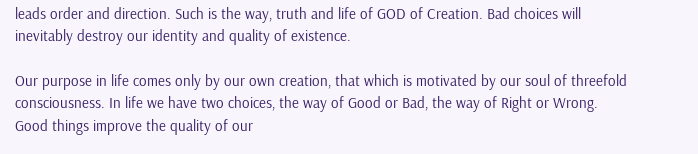leads order and direction. Such is the way, truth and life of GOD of Creation. Bad choices will inevitably destroy our identity and quality of existence.

Our purpose in life comes only by our own creation, that which is motivated by our soul of threefold consciousness. In life we have two choices, the way of Good or Bad, the way of Right or Wrong. Good things improve the quality of our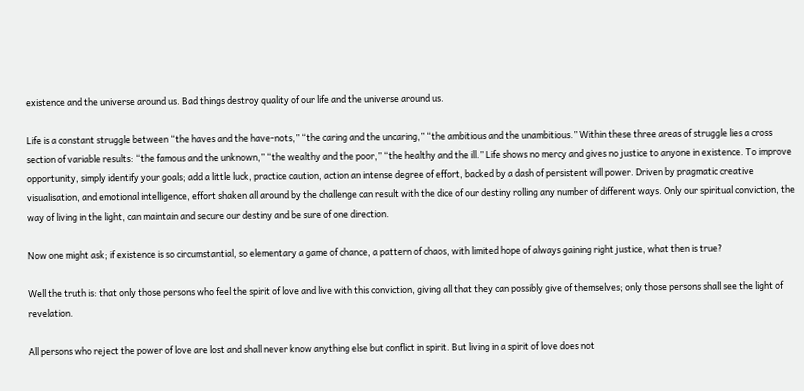existence and the universe around us. Bad things destroy quality of our life and the universe around us.

Life is a constant struggle between “the haves and the have-nots,” “the caring and the uncaring,” “the ambitious and the unambitious.” Within these three areas of struggle lies a cross section of variable results: “the famous and the unknown,” “the wealthy and the poor,” “the healthy and the ill.” Life shows no mercy and gives no justice to anyone in existence. To improve opportunity, simply identify your goals; add a little luck, practice caution, action an intense degree of effort, backed by a dash of persistent will power. Driven by pragmatic creative visualisation, and emotional intelligence, effort shaken all around by the challenge can result with the dice of our destiny rolling any number of different ways. Only our spiritual conviction, the way of living in the light, can maintain and secure our destiny and be sure of one direction.

Now one might ask; if existence is so circumstantial, so elementary a game of chance, a pattern of chaos, with limited hope of always gaining right justice, what then is true?

Well the truth is: that only those persons who feel the spirit of love and live with this conviction, giving all that they can possibly give of themselves; only those persons shall see the light of revelation.

All persons who reject the power of love are lost and shall never know anything else but conflict in spirit. But living in a spirit of love does not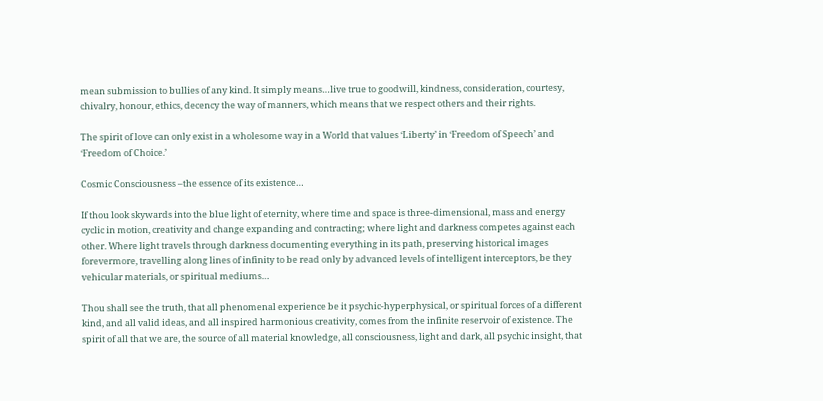mean submission to bullies of any kind. It simply means…live true to goodwill, kindness, consideration, courtesy, chivalry, honour, ethics, decency the way of manners, which means that we respect others and their rights.

The spirit of love can only exist in a wholesome way in a World that values ‘Liberty’ in ‘Freedom of Speech’ and ‘Freedom of Choice.’

Cosmic Consciousness –the essence of its existence…

If thou look skywards into the blue light of eternity, where time and space is three-dimensional, mass and energy cyclic in motion, creativity and change expanding and contracting; where light and darkness competes against each other. Where light travels through darkness documenting everything in its path, preserving historical images forevermore, travelling along lines of infinity to be read only by advanced levels of intelligent interceptors, be they vehicular materials, or spiritual mediums…

Thou shall see the truth, that all phenomenal experience be it psychic-hyperphysical, or spiritual forces of a different kind, and all valid ideas, and all inspired harmonious creativity, comes from the infinite reservoir of existence. The spirit of all that we are, the source of all material knowledge, all consciousness, light and dark, all psychic insight, that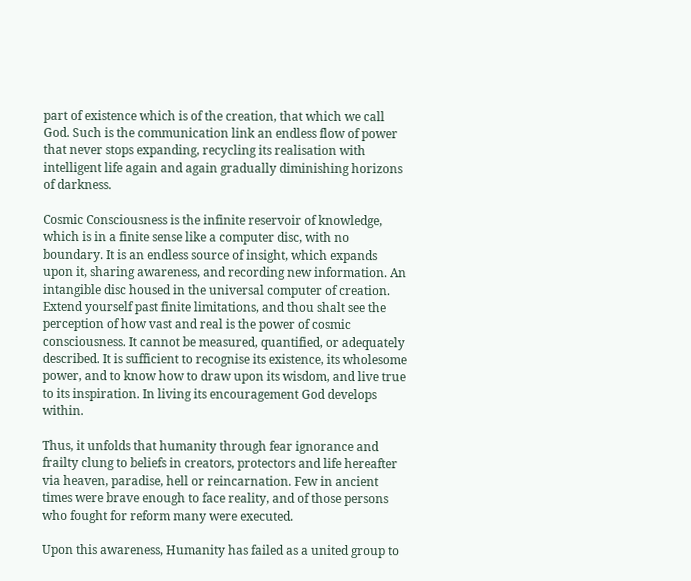part of existence which is of the creation, that which we call God. Such is the communication link an endless flow of power that never stops expanding, recycling its realisation with intelligent life again and again gradually diminishing horizons of darkness.

Cosmic Consciousness is the infinite reservoir of knowledge, which is in a finite sense like a computer disc, with no boundary. It is an endless source of insight, which expands upon it, sharing awareness, and recording new information. An intangible disc housed in the universal computer of creation. Extend yourself past finite limitations, and thou shalt see the perception of how vast and real is the power of cosmic consciousness. It cannot be measured, quantified, or adequately described. It is sufficient to recognise its existence, its wholesome power, and to know how to draw upon its wisdom, and live true to its inspiration. In living its encouragement God develops within.

Thus, it unfolds that humanity through fear ignorance and frailty clung to beliefs in creators, protectors and life hereafter via heaven, paradise, hell or reincarnation. Few in ancient times were brave enough to face reality, and of those persons who fought for reform many were executed.

Upon this awareness, Humanity has failed as a united group to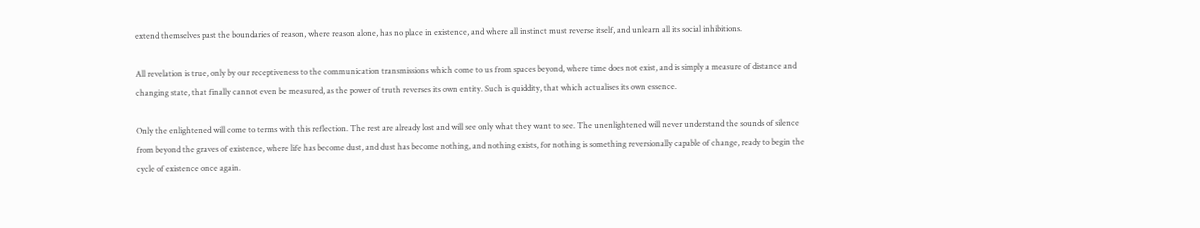extend themselves past the boundaries of reason, where reason alone, has no place in existence, and where all instinct must reverse itself, and unlearn all its social inhibitions.

All revelation is true, only by our receptiveness to the communication transmissions which come to us from spaces beyond, where time does not exist, and is simply a measure of distance and changing state, that finally cannot even be measured, as the power of truth reverses its own entity. Such is quiddity, that which actualises its own essence.

Only the enlightened will come to terms with this reflection. The rest are already lost and will see only what they want to see. The unenlightened will never understand the sounds of silence from beyond the graves of existence, where life has become dust, and dust has become nothing, and nothing exists, for nothing is something reversionally capable of change, ready to begin the cycle of existence once again.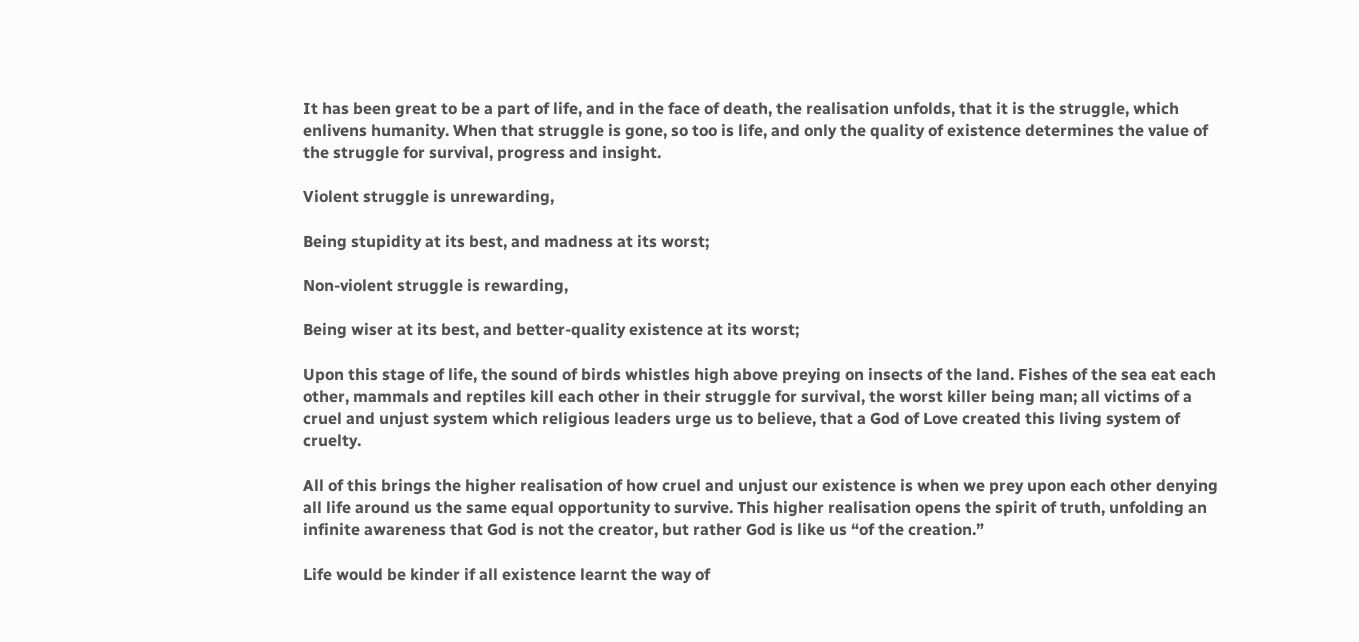It has been great to be a part of life, and in the face of death, the realisation unfolds, that it is the struggle, which enlivens humanity. When that struggle is gone, so too is life, and only the quality of existence determines the value of the struggle for survival, progress and insight.

Violent struggle is unrewarding,

Being stupidity at its best, and madness at its worst;

Non-violent struggle is rewarding,

Being wiser at its best, and better-quality existence at its worst;

Upon this stage of life, the sound of birds whistles high above preying on insects of the land. Fishes of the sea eat each other, mammals and reptiles kill each other in their struggle for survival, the worst killer being man; all victims of a cruel and unjust system which religious leaders urge us to believe, that a God of Love created this living system of cruelty.

All of this brings the higher realisation of how cruel and unjust our existence is when we prey upon each other denying all life around us the same equal opportunity to survive. This higher realisation opens the spirit of truth, unfolding an infinite awareness that God is not the creator, but rather God is like us “of the creation.”

Life would be kinder if all existence learnt the way of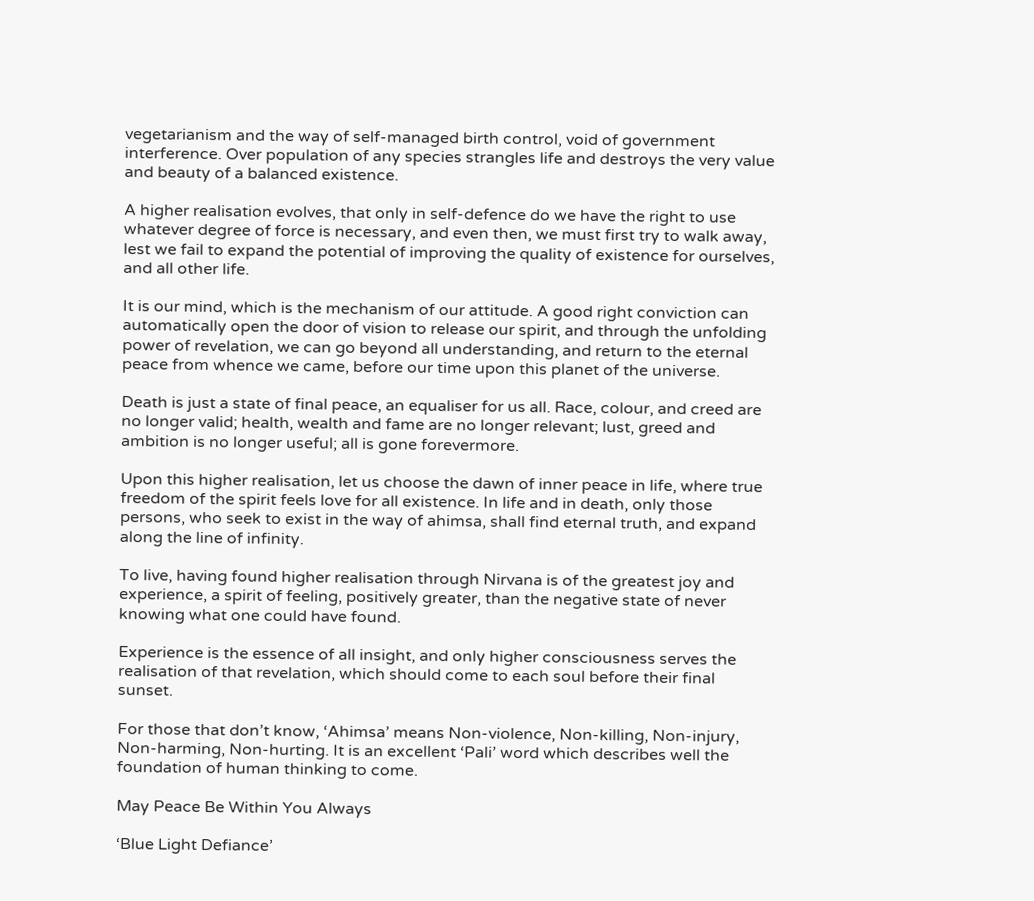vegetarianism and the way of self-managed birth control, void of government interference. Over population of any species strangles life and destroys the very value and beauty of a balanced existence.

A higher realisation evolves, that only in self-defence do we have the right to use whatever degree of force is necessary, and even then, we must first try to walk away, lest we fail to expand the potential of improving the quality of existence for ourselves, and all other life.

It is our mind, which is the mechanism of our attitude. A good right conviction can automatically open the door of vision to release our spirit, and through the unfolding power of revelation, we can go beyond all understanding, and return to the eternal peace from whence we came, before our time upon this planet of the universe.

Death is just a state of final peace, an equaliser for us all. Race, colour, and creed are no longer valid; health, wealth and fame are no longer relevant; lust, greed and ambition is no longer useful; all is gone forevermore.

Upon this higher realisation, let us choose the dawn of inner peace in life, where true freedom of the spirit feels love for all existence. In life and in death, only those persons, who seek to exist in the way of ahimsa, shall find eternal truth, and expand along the line of infinity.

To live, having found higher realisation through Nirvana is of the greatest joy and experience, a spirit of feeling, positively greater, than the negative state of never knowing what one could have found.

Experience is the essence of all insight, and only higher consciousness serves the realisation of that revelation, which should come to each soul before their final sunset.

For those that don’t know, ‘Ahimsa’ means Non-violence, Non-killing, Non-injury, Non-harming, Non-hurting. It is an excellent ‘Pali’ word which describes well the foundation of human thinking to come.

May Peace Be Within You Always

‘Blue Light Defiance’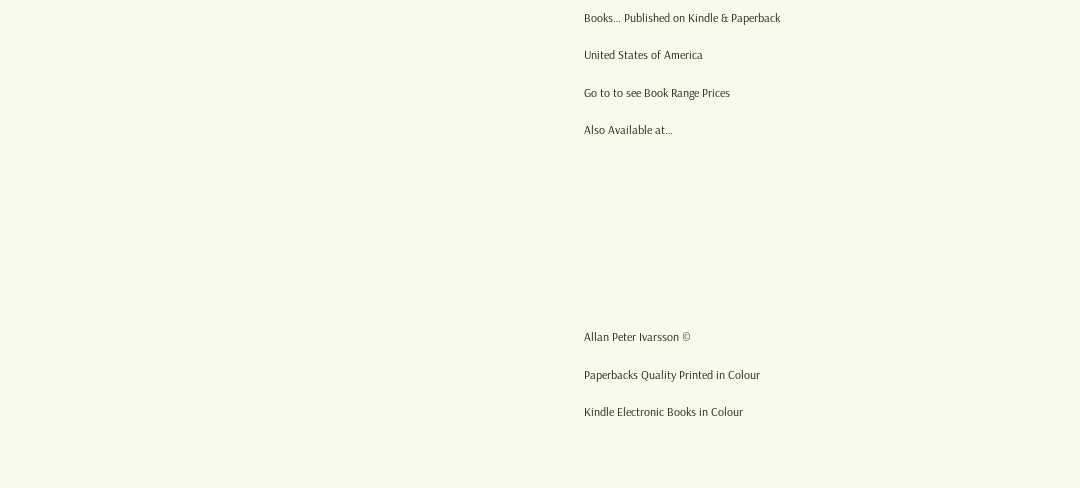Books… Published on Kindle & Paperback

United States of America

Go to to see Book Range Prices

Also Available at…










Allan Peter Ivarsson ©

Paperbacks Quality Printed in Colour

Kindle Electronic Books in Colour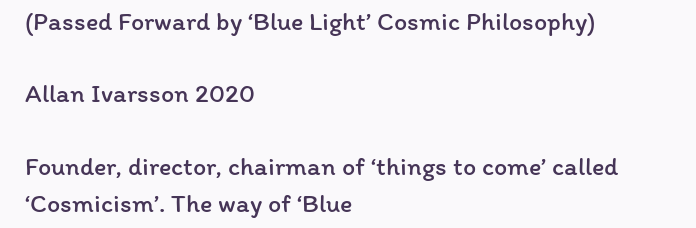(Passed Forward by ‘Blue Light’ Cosmic Philosophy)

Allan Ivarsson 2020

Founder, director, chairman of ‘things to come’ called ‘Cosmicism’. The way of ‘Blue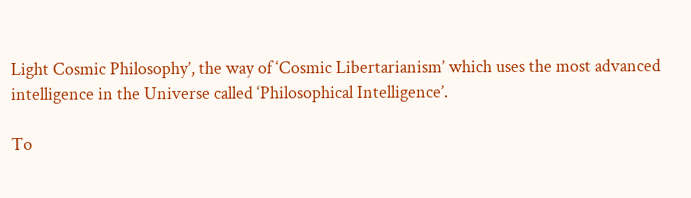Light Cosmic Philosophy’, the way of ‘Cosmic Libertarianism’ which uses the most advanced intelligence in the Universe called ‘Philosophical Intelligence’.

To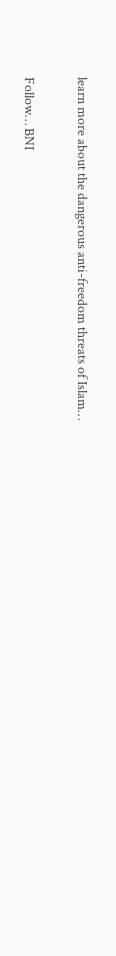learn more about the dangerous anti-freedom threats of Islam…

Follow… BNI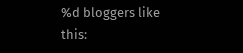%d bloggers like this: